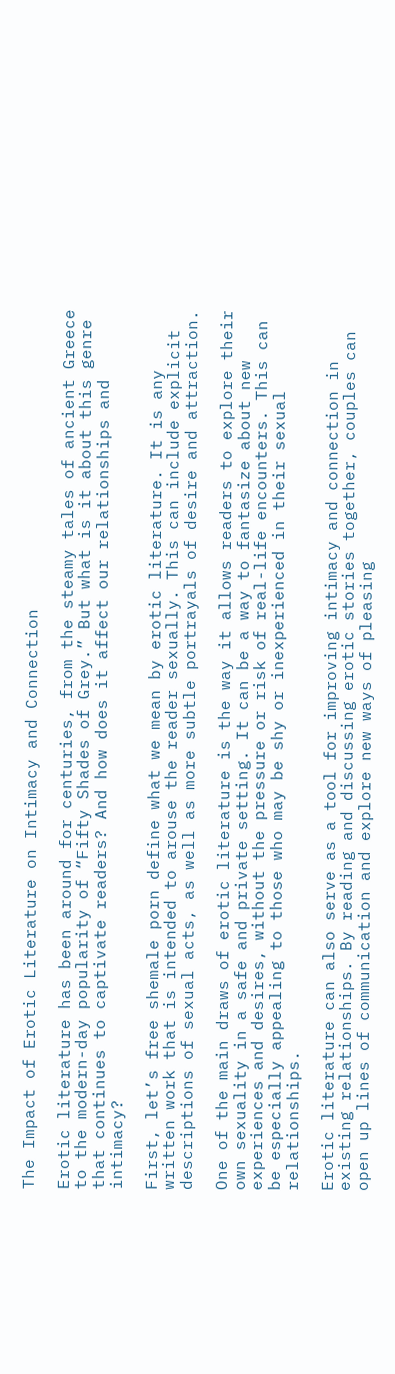The Impact of Erotic Literature on Intimacy and Connection

Erotic literature has been around for centuries, from the steamy tales of ancient Greece to the modern-day popularity of “Fifty Shades of Grey.” But what is it about this genre that continues to captivate readers? And how does it affect our relationships and intimacy?

First, let’s free shemale porn define what we mean by erotic literature. It is any written work that is intended to arouse the reader sexually. This can include explicit descriptions of sexual acts, as well as more subtle portrayals of desire and attraction.

One of the main draws of erotic literature is the way it allows readers to explore their own sexuality in a safe and private setting. It can be a way to fantasize about new experiences and desires, without the pressure or risk of real-life encounters. This can be especially appealing to those who may be shy or inexperienced in their sexual relationships.

Erotic literature can also serve as a tool for improving intimacy and connection in existing relationships. By reading and discussing erotic stories together, couples can open up lines of communication and explore new ways of pleasing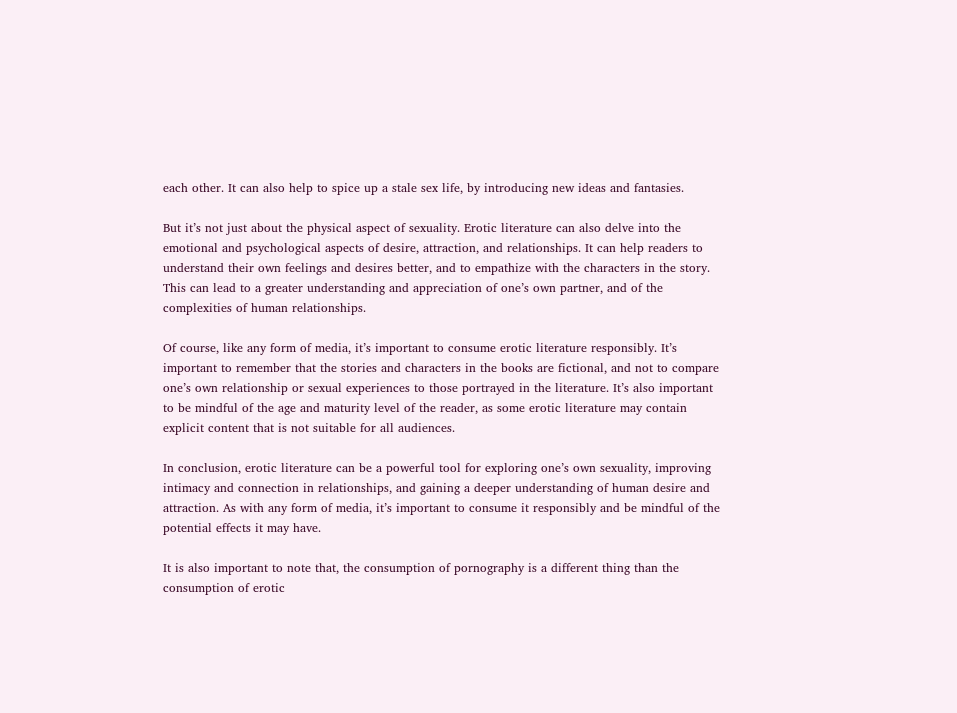each other. It can also help to spice up a stale sex life, by introducing new ideas and fantasies.

But it’s not just about the physical aspect of sexuality. Erotic literature can also delve into the emotional and psychological aspects of desire, attraction, and relationships. It can help readers to understand their own feelings and desires better, and to empathize with the characters in the story. This can lead to a greater understanding and appreciation of one’s own partner, and of the complexities of human relationships.

Of course, like any form of media, it’s important to consume erotic literature responsibly. It’s important to remember that the stories and characters in the books are fictional, and not to compare one’s own relationship or sexual experiences to those portrayed in the literature. It’s also important to be mindful of the age and maturity level of the reader, as some erotic literature may contain explicit content that is not suitable for all audiences.

In conclusion, erotic literature can be a powerful tool for exploring one’s own sexuality, improving intimacy and connection in relationships, and gaining a deeper understanding of human desire and attraction. As with any form of media, it’s important to consume it responsibly and be mindful of the potential effects it may have.

It is also important to note that, the consumption of pornography is a different thing than the consumption of erotic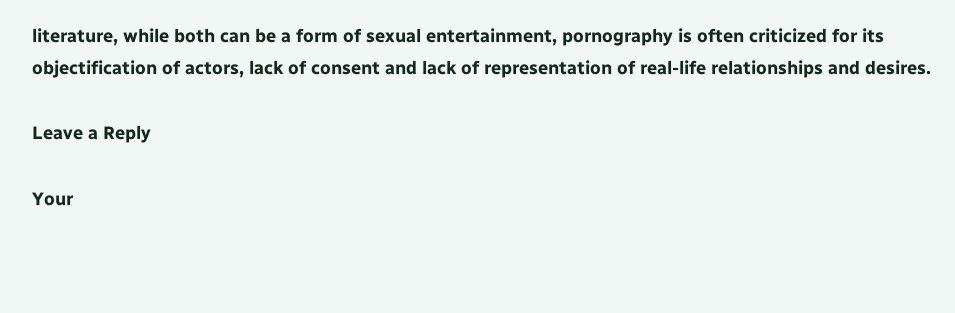literature, while both can be a form of sexual entertainment, pornography is often criticized for its objectification of actors, lack of consent and lack of representation of real-life relationships and desires.

Leave a Reply

Your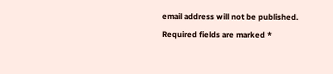email address will not be published. Required fields are marked *